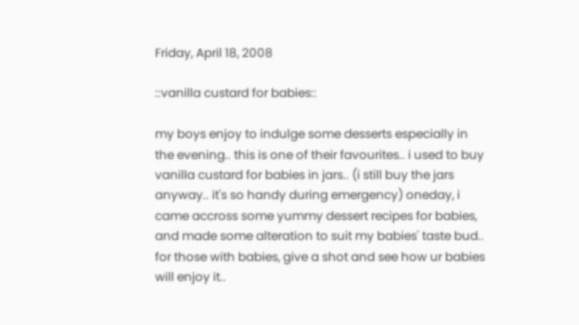Friday, April 18, 2008

::vanilla custard for babies::

my boys enjoy to indulge some desserts especially in the evening.. this is one of their favourites.. i used to buy vanilla custard for babies in jars.. (i still buy the jars anyway.. it's so handy during emergency) oneday, i came accross some yummy dessert recipes for babies, and made some alteration to suit my babies' taste bud.. for those with babies, give a shot and see how ur babies will enjoy it..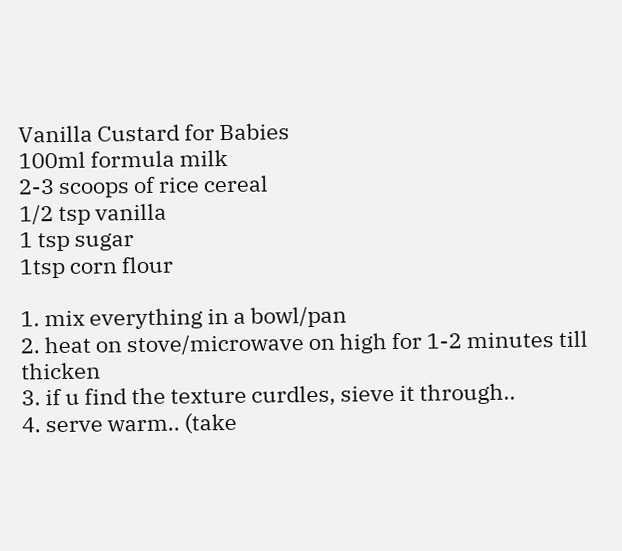Vanilla Custard for Babies
100ml formula milk
2-3 scoops of rice cereal
1/2 tsp vanilla
1 tsp sugar
1tsp corn flour

1. mix everything in a bowl/pan
2. heat on stove/microwave on high for 1-2 minutes till thicken
3. if u find the texture curdles, sieve it through..
4. serve warm.. (take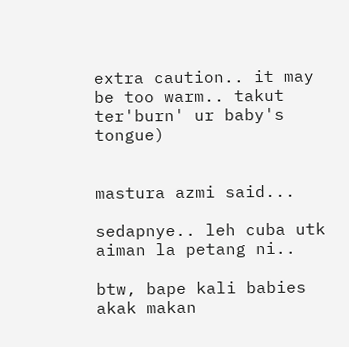extra caution.. it may be too warm.. takut ter'burn' ur baby's tongue)


mastura azmi said...

sedapnye.. leh cuba utk aiman la petang ni..

btw, bape kali babies akak makan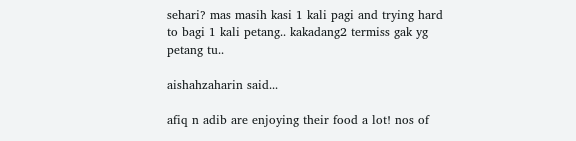sehari? mas masih kasi 1 kali pagi and trying hard to bagi 1 kali petang.. kakadang2 termiss gak yg petang tu..

aishahzaharin said...

afiq n adib are enjoying their food a lot! nos of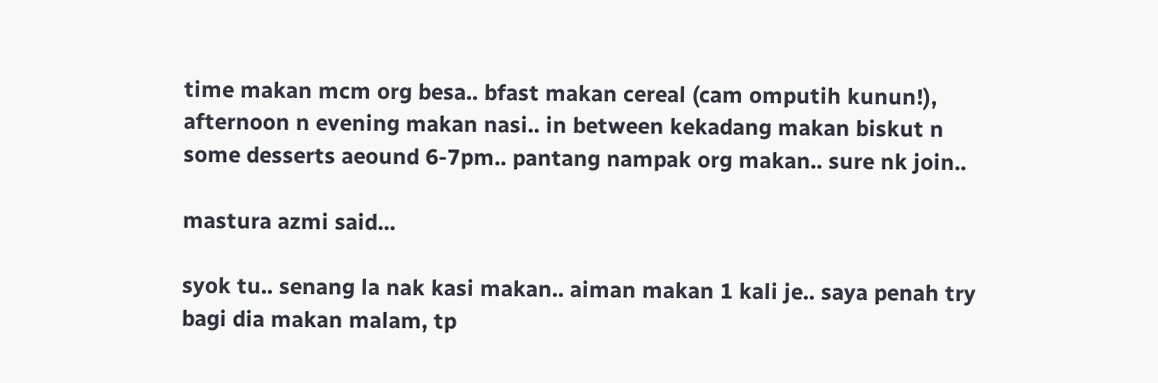time makan mcm org besa.. bfast makan cereal (cam omputih kunun!), afternoon n evening makan nasi.. in between kekadang makan biskut n some desserts aeound 6-7pm.. pantang nampak org makan.. sure nk join..

mastura azmi said...

syok tu.. senang la nak kasi makan.. aiman makan 1 kali je.. saya penah try bagi dia makan malam, tp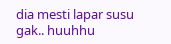dia mesti lapar susu gak.. huuhhu